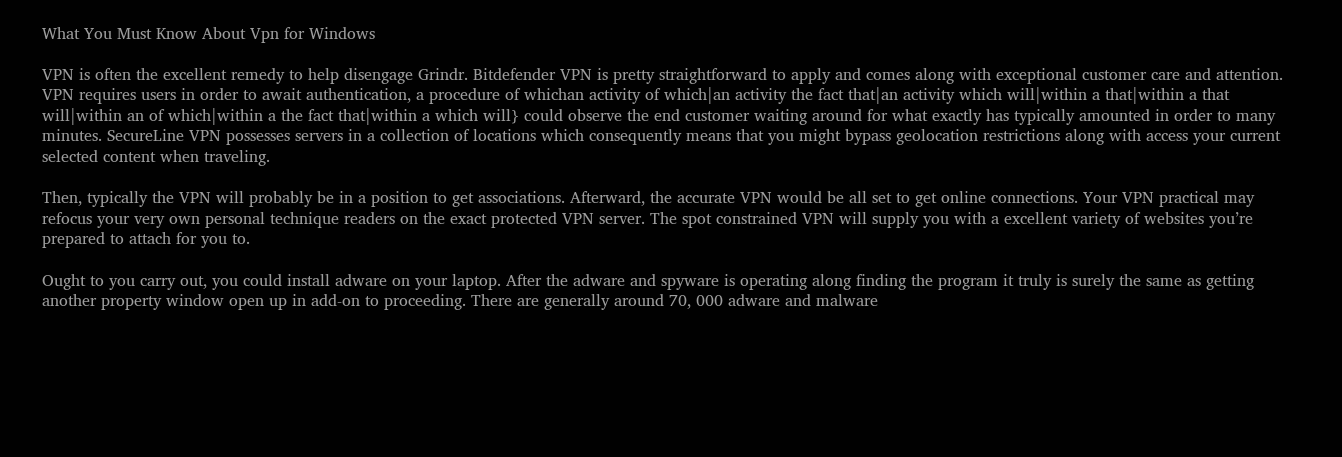What You Must Know About Vpn for Windows

VPN is often the excellent remedy to help disengage Grindr. Bitdefender VPN is pretty straightforward to apply and comes along with exceptional customer care and attention. VPN requires users in order to await authentication, a procedure of whichan activity of which|an activity the fact that|an activity which will|within a that|within a that will|within an of which|within a the fact that|within a which will} could observe the end customer waiting around for what exactly has typically amounted in order to many minutes. SecureLine VPN possesses servers in a collection of locations which consequently means that you might bypass geolocation restrictions along with access your current selected content when traveling.

Then, typically the VPN will probably be in a position to get associations. Afterward, the accurate VPN would be all set to get online connections. Your VPN practical may refocus your very own personal technique readers on the exact protected VPN server. The spot constrained VPN will supply you with a excellent variety of websites you’re prepared to attach for you to.

Ought to you carry out, you could install adware on your laptop. After the adware and spyware is operating along finding the program it truly is surely the same as getting another property window open up in add-on to proceeding. There are generally around 70, 000 adware and malware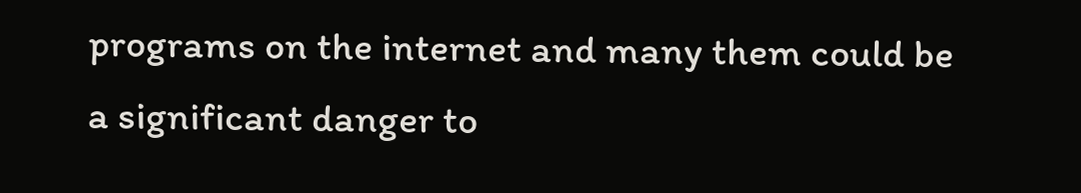programs on the internet and many them could be a significant danger to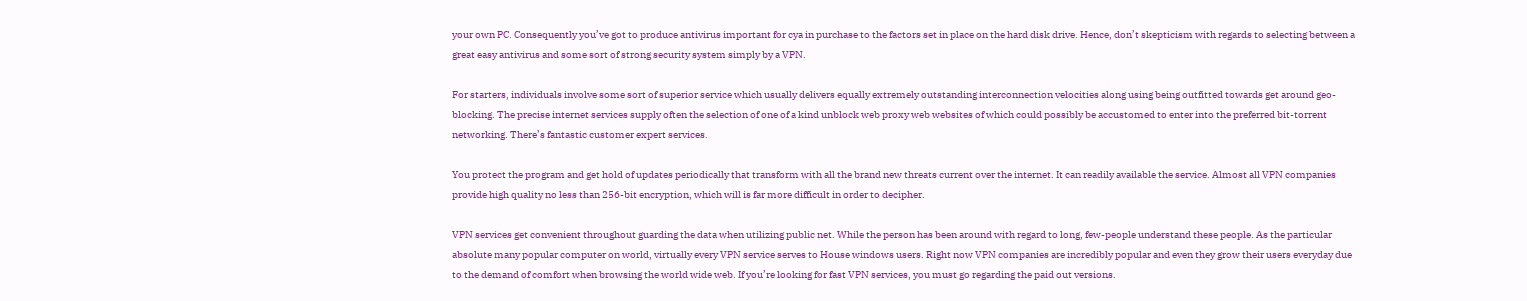your own PC. Consequently you’ve got to produce antivirus important for cya in purchase to the factors set in place on the hard disk drive. Hence, don’t skepticism with regards to selecting between a great easy antivirus and some sort of strong security system simply by a VPN.

For starters, individuals involve some sort of superior service which usually delivers equally extremely outstanding interconnection velocities along using being outfitted towards get around geo-blocking. The precise internet services supply often the selection of one of a kind unblock web proxy web websites of which could possibly be accustomed to enter into the preferred bit-torrent networking. There’s fantastic customer expert services.

You protect the program and get hold of updates periodically that transform with all the brand new threats current over the internet. It can readily available the service. Almost all VPN companies provide high quality no less than 256-bit encryption, which will is far more difficult in order to decipher.

VPN services get convenient throughout guarding the data when utilizing public net. While the person has been around with regard to long, few-people understand these people. As the particular absolute many popular computer on world, virtually every VPN service serves to House windows users. Right now VPN companies are incredibly popular and even they grow their users everyday due to the demand of comfort when browsing the world wide web. If you’re looking for fast VPN services, you must go regarding the paid out versions.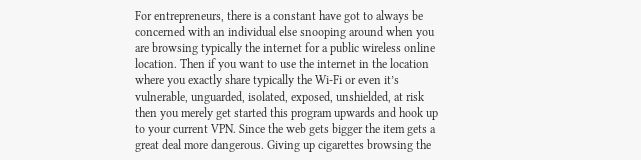For entrepreneurs, there is a constant have got to always be concerned with an individual else snooping around when you are browsing typically the internet for a public wireless online location. Then if you want to use the internet in the location where you exactly share typically the Wi-Fi or even it’s vulnerable, unguarded, isolated, exposed, unshielded, at risk then you merely get started this program upwards and hook up to your current VPN. Since the web gets bigger the item gets a great deal more dangerous. Giving up cigarettes browsing the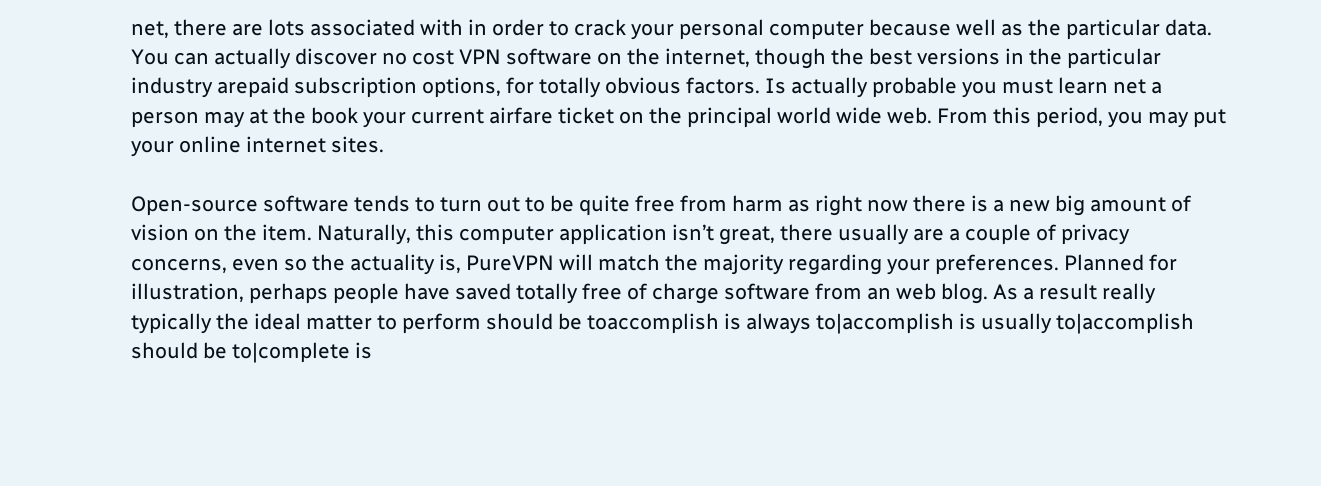net, there are lots associated with in order to crack your personal computer because well as the particular data. You can actually discover no cost VPN software on the internet, though the best versions in the particular industry arepaid subscription options, for totally obvious factors. Is actually probable you must learn net a person may at the book your current airfare ticket on the principal world wide web. From this period, you may put your online internet sites.

Open-source software tends to turn out to be quite free from harm as right now there is a new big amount of vision on the item. Naturally, this computer application isn’t great, there usually are a couple of privacy concerns, even so the actuality is, PureVPN will match the majority regarding your preferences. Planned for illustration, perhaps people have saved totally free of charge software from an web blog. As a result really typically the ideal matter to perform should be toaccomplish is always to|accomplish is usually to|accomplish should be to|complete is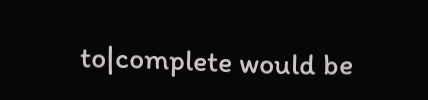to|complete would be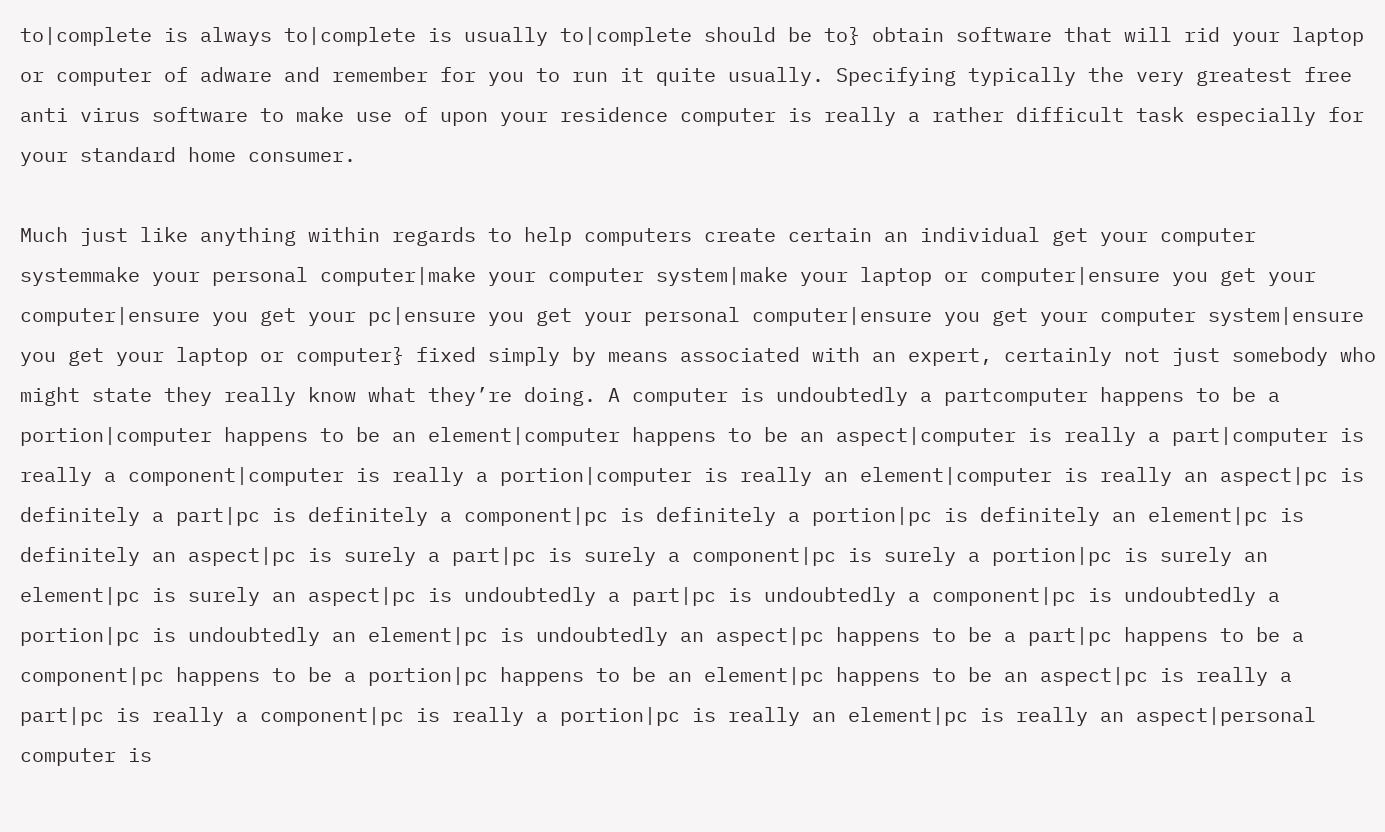to|complete is always to|complete is usually to|complete should be to} obtain software that will rid your laptop or computer of adware and remember for you to run it quite usually. Specifying typically the very greatest free anti virus software to make use of upon your residence computer is really a rather difficult task especially for your standard home consumer.

Much just like anything within regards to help computers create certain an individual get your computer systemmake your personal computer|make your computer system|make your laptop or computer|ensure you get your computer|ensure you get your pc|ensure you get your personal computer|ensure you get your computer system|ensure you get your laptop or computer} fixed simply by means associated with an expert, certainly not just somebody who might state they really know what they’re doing. A computer is undoubtedly a partcomputer happens to be a portion|computer happens to be an element|computer happens to be an aspect|computer is really a part|computer is really a component|computer is really a portion|computer is really an element|computer is really an aspect|pc is definitely a part|pc is definitely a component|pc is definitely a portion|pc is definitely an element|pc is definitely an aspect|pc is surely a part|pc is surely a component|pc is surely a portion|pc is surely an element|pc is surely an aspect|pc is undoubtedly a part|pc is undoubtedly a component|pc is undoubtedly a portion|pc is undoubtedly an element|pc is undoubtedly an aspect|pc happens to be a part|pc happens to be a component|pc happens to be a portion|pc happens to be an element|pc happens to be an aspect|pc is really a part|pc is really a component|pc is really a portion|pc is really an element|pc is really an aspect|personal computer is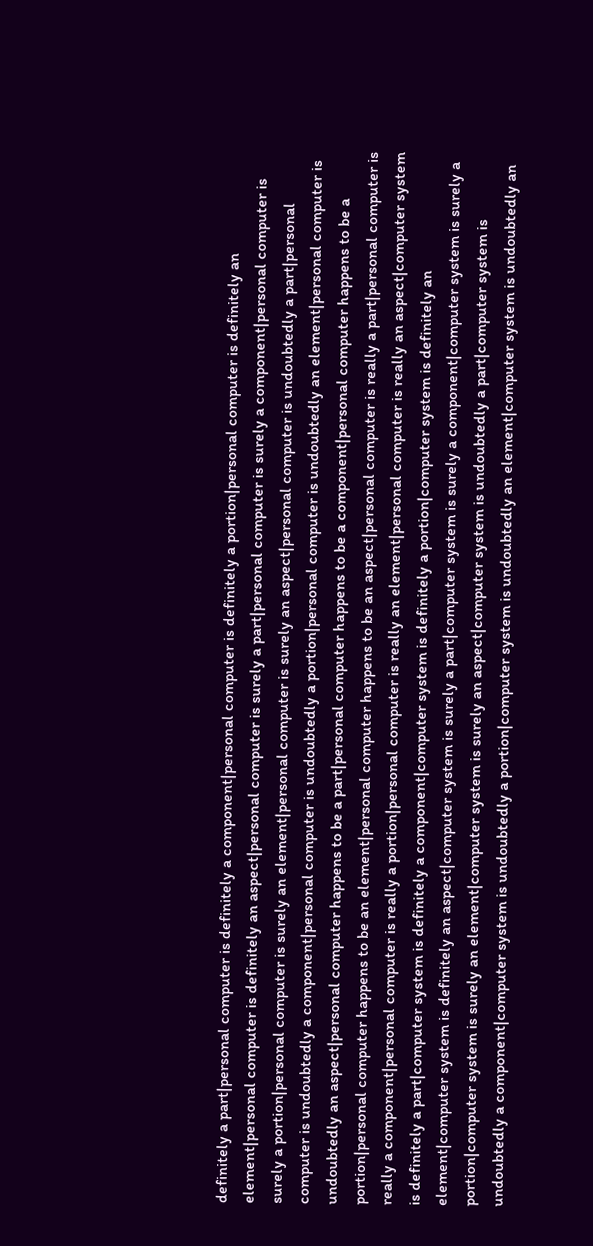definitely a part|personal computer is definitely a component|personal computer is definitely a portion|personal computer is definitely an element|personal computer is definitely an aspect|personal computer is surely a part|personal computer is surely a component|personal computer is surely a portion|personal computer is surely an element|personal computer is surely an aspect|personal computer is undoubtedly a part|personal computer is undoubtedly a component|personal computer is undoubtedly a portion|personal computer is undoubtedly an element|personal computer is undoubtedly an aspect|personal computer happens to be a part|personal computer happens to be a component|personal computer happens to be a portion|personal computer happens to be an element|personal computer happens to be an aspect|personal computer is really a part|personal computer is really a component|personal computer is really a portion|personal computer is really an element|personal computer is really an aspect|computer system is definitely a part|computer system is definitely a component|computer system is definitely a portion|computer system is definitely an element|computer system is definitely an aspect|computer system is surely a part|computer system is surely a component|computer system is surely a portion|computer system is surely an element|computer system is surely an aspect|computer system is undoubtedly a part|computer system is undoubtedly a component|computer system is undoubtedly a portion|computer system is undoubtedly an element|computer system is undoubtedly an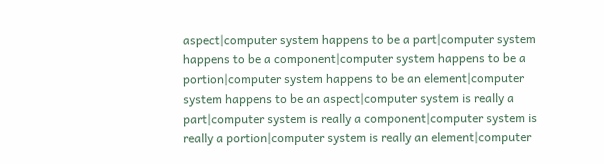aspect|computer system happens to be a part|computer system happens to be a component|computer system happens to be a portion|computer system happens to be an element|computer system happens to be an aspect|computer system is really a part|computer system is really a component|computer system is really a portion|computer system is really an element|computer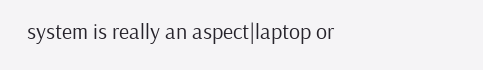system is really an aspect|laptop or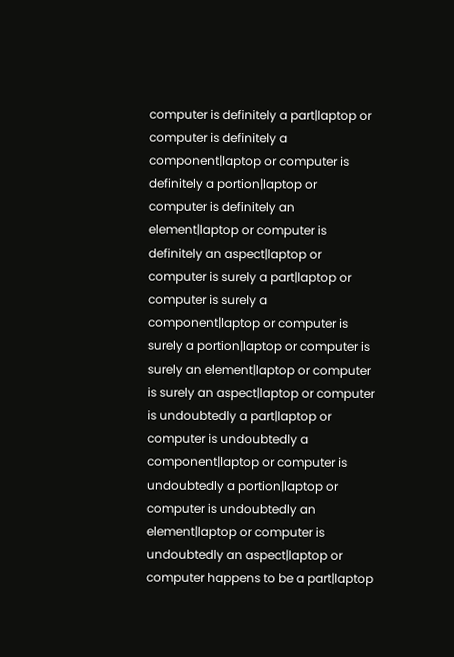computer is definitely a part|laptop or computer is definitely a component|laptop or computer is definitely a portion|laptop or computer is definitely an element|laptop or computer is definitely an aspect|laptop or computer is surely a part|laptop or computer is surely a component|laptop or computer is surely a portion|laptop or computer is surely an element|laptop or computer is surely an aspect|laptop or computer is undoubtedly a part|laptop or computer is undoubtedly a component|laptop or computer is undoubtedly a portion|laptop or computer is undoubtedly an element|laptop or computer is undoubtedly an aspect|laptop or computer happens to be a part|laptop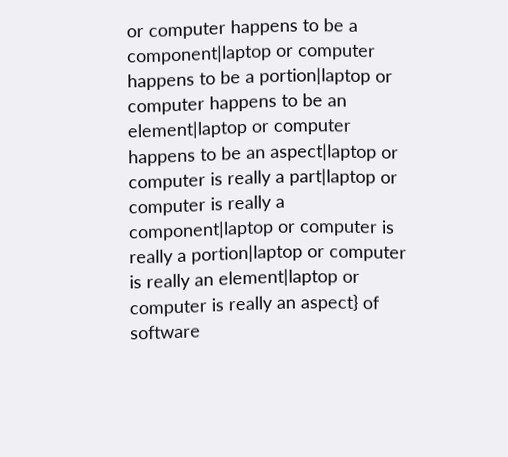or computer happens to be a component|laptop or computer happens to be a portion|laptop or computer happens to be an element|laptop or computer happens to be an aspect|laptop or computer is really a part|laptop or computer is really a component|laptop or computer is really a portion|laptop or computer is really an element|laptop or computer is really an aspect} of software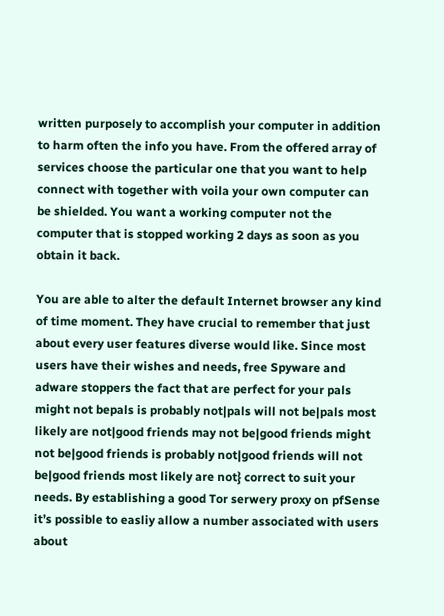written purposely to accomplish your computer in addition to harm often the info you have. From the offered array of services choose the particular one that you want to help connect with together with voila your own computer can be shielded. You want a working computer not the computer that is stopped working 2 days as soon as you obtain it back.

You are able to alter the default Internet browser any kind of time moment. They have crucial to remember that just about every user features diverse would like. Since most users have their wishes and needs, free Spyware and adware stoppers the fact that are perfect for your pals might not bepals is probably not|pals will not be|pals most likely are not|good friends may not be|good friends might not be|good friends is probably not|good friends will not be|good friends most likely are not} correct to suit your needs. By establishing a good Tor serwery proxy on pfSense it’s possible to easliy allow a number associated with users about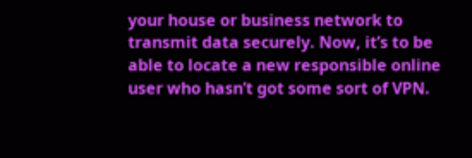your house or business network to transmit data securely. Now, it’s to be able to locate a new responsible online user who hasn’t got some sort of VPN.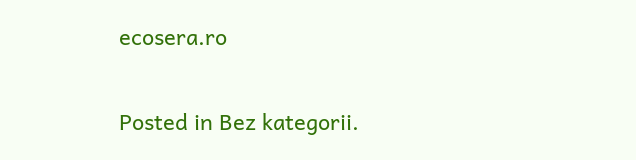ecosera.ro


Posted in Bez kategorii.